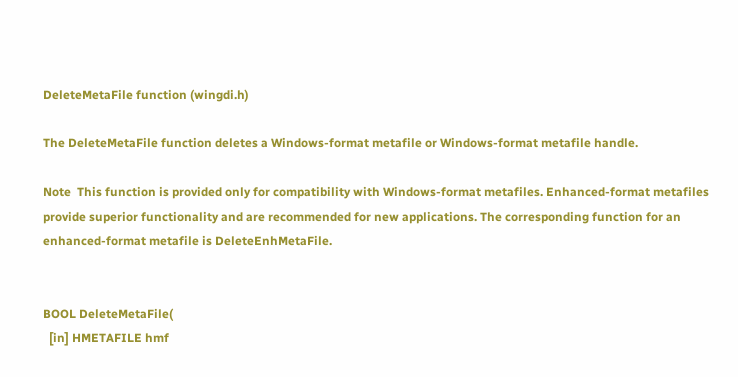DeleteMetaFile function (wingdi.h)

The DeleteMetaFile function deletes a Windows-format metafile or Windows-format metafile handle.

Note  This function is provided only for compatibility with Windows-format metafiles. Enhanced-format metafiles provide superior functionality and are recommended for new applications. The corresponding function for an enhanced-format metafile is DeleteEnhMetaFile.


BOOL DeleteMetaFile(
  [in] HMETAFILE hmf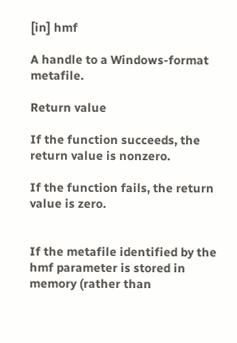[in] hmf

A handle to a Windows-format metafile.

Return value

If the function succeeds, the return value is nonzero.

If the function fails, the return value is zero.


If the metafile identified by the hmf parameter is stored in memory (rather than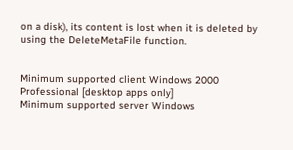on a disk), its content is lost when it is deleted by using the DeleteMetaFile function.


Minimum supported client Windows 2000 Professional [desktop apps only]
Minimum supported server Windows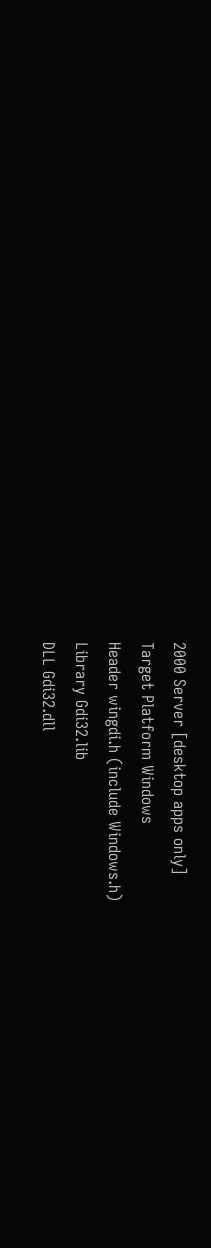2000 Server [desktop apps only]
Target Platform Windows
Header wingdi.h (include Windows.h)
Library Gdi32.lib
DLL Gdi32.dll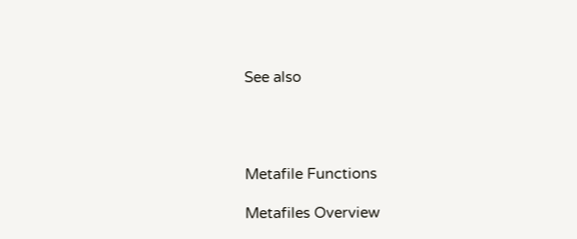See also




Metafile Functions

Metafiles Overview